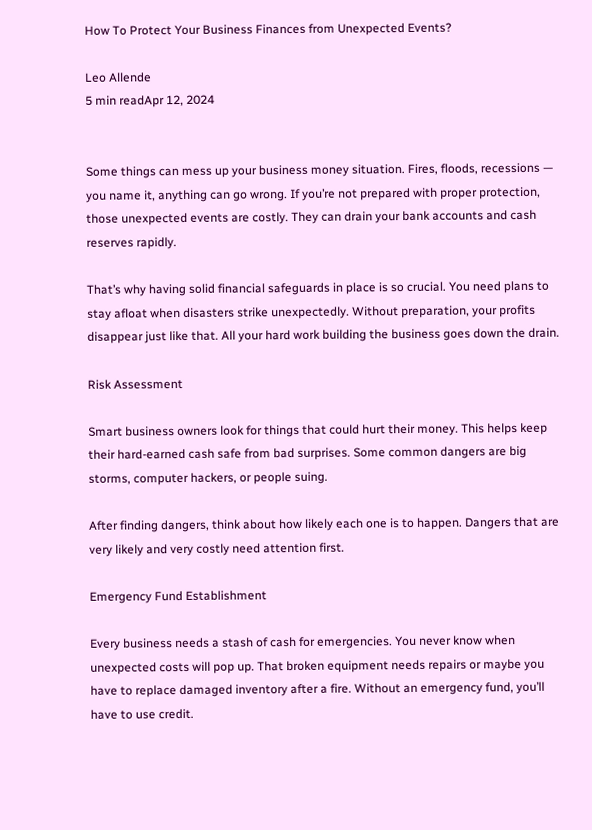How To Protect Your Business Finances from Unexpected Events?

Leo Allende
5 min readApr 12, 2024


Some things can mess up your business money situation. Fires, floods, recessions — you name it, anything can go wrong. If you’re not prepared with proper protection, those unexpected events are costly. They can drain your bank accounts and cash reserves rapidly.

That’s why having solid financial safeguards in place is so crucial. You need plans to stay afloat when disasters strike unexpectedly. Without preparation, your profits disappear just like that. All your hard work building the business goes down the drain.

Risk Assessment

Smart business owners look for things that could hurt their money. This helps keep their hard-earned cash safe from bad surprises. Some common dangers are big storms, computer hackers, or people suing.

After finding dangers, think about how likely each one is to happen. Dangers that are very likely and very costly need attention first.

Emergency Fund Establishment

Every business needs a stash of cash for emergencies. You never know when unexpected costs will pop up. That broken equipment needs repairs or maybe you have to replace damaged inventory after a fire. Without an emergency fund, you’ll have to use credit.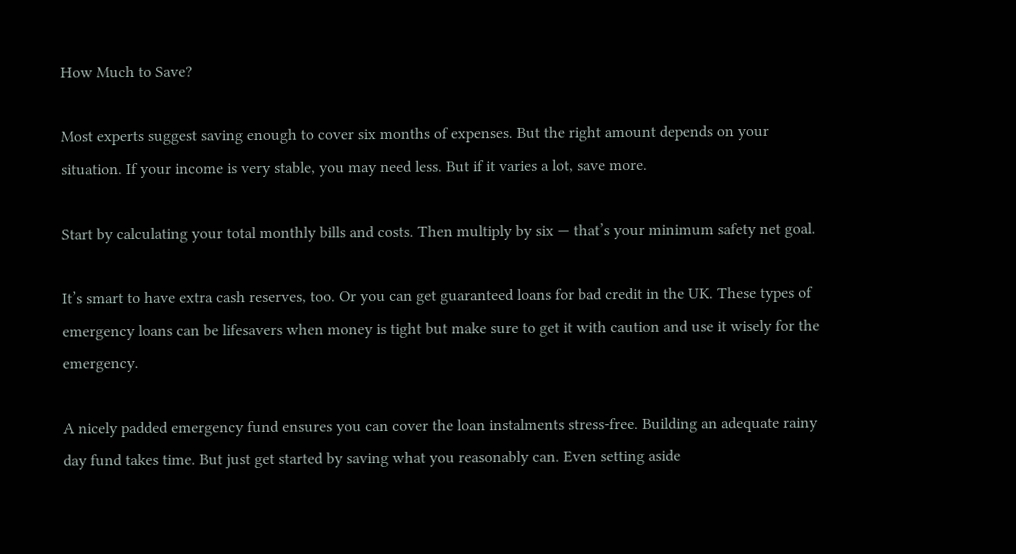How Much to Save?

Most experts suggest saving enough to cover six months of expenses. But the right amount depends on your situation. If your income is very stable, you may need less. But if it varies a lot, save more.

Start by calculating your total monthly bills and costs. Then multiply by six — that’s your minimum safety net goal.

It’s smart to have extra cash reserves, too. Or you can get guaranteed loans for bad credit in the UK. These types of emergency loans can be lifesavers when money is tight but make sure to get it with caution and use it wisely for the emergency.

A nicely padded emergency fund ensures you can cover the loan instalments stress-free. Building an adequate rainy day fund takes time. But just get started by saving what you reasonably can. Even setting aside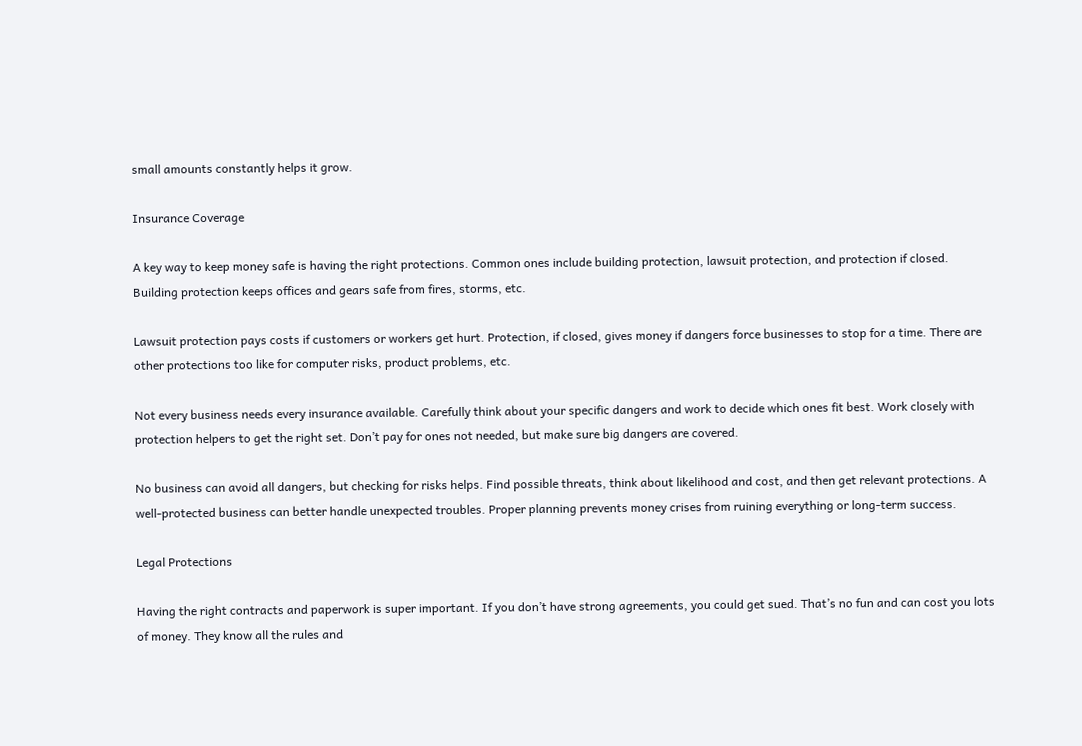small amounts constantly helps it grow.

Insurance Coverage

A key way to keep money safe is having the right protections. Common ones include building protection, lawsuit protection, and protection if closed. Building protection keeps offices and gears safe from fires, storms, etc.

Lawsuit protection pays costs if customers or workers get hurt. Protection, if closed, gives money if dangers force businesses to stop for a time. There are other protections too like for computer risks, product problems, etc.

Not every business needs every insurance available. Carefully think about your specific dangers and work to decide which ones fit best. Work closely with protection helpers to get the right set. Don’t pay for ones not needed, but make sure big dangers are covered.

No business can avoid all dangers, but checking for risks helps. Find possible threats, think about likelihood and cost, and then get relevant protections. A well-protected business can better handle unexpected troubles. Proper planning prevents money crises from ruining everything or long-term success.

Legal Protections

Having the right contracts and paperwork is super important. If you don’t have strong agreements, you could get sued. That’s no fun and can cost you lots of money. They know all the rules and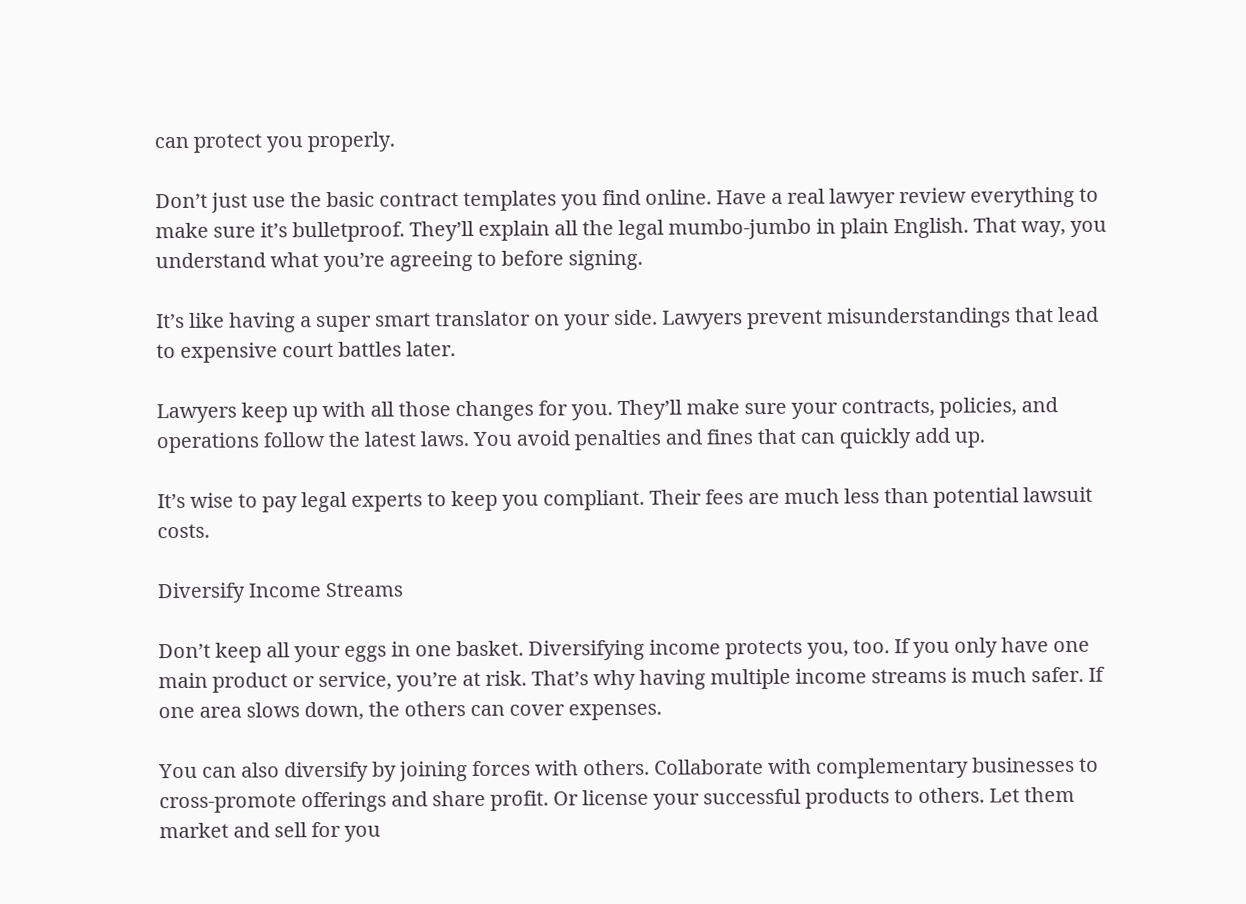can protect you properly.

Don’t just use the basic contract templates you find online. Have a real lawyer review everything to make sure it’s bulletproof. They’ll explain all the legal mumbo-jumbo in plain English. That way, you understand what you’re agreeing to before signing.

It’s like having a super smart translator on your side. Lawyers prevent misunderstandings that lead to expensive court battles later.

Lawyers keep up with all those changes for you. They’ll make sure your contracts, policies, and operations follow the latest laws. You avoid penalties and fines that can quickly add up.

It’s wise to pay legal experts to keep you compliant. Their fees are much less than potential lawsuit costs.

Diversify Income Streams

Don’t keep all your eggs in one basket. Diversifying income protects you, too. If you only have one main product or service, you’re at risk. That’s why having multiple income streams is much safer. If one area slows down, the others can cover expenses.

You can also diversify by joining forces with others. Collaborate with complementary businesses to cross-promote offerings and share profit. Or license your successful products to others. Let them market and sell for you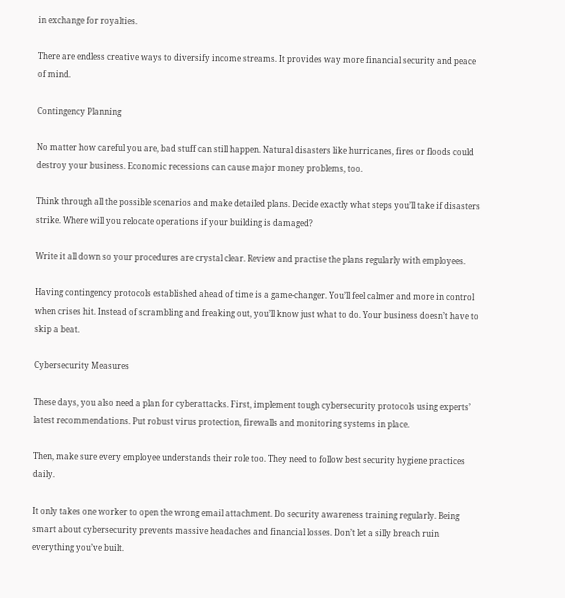in exchange for royalties.

There are endless creative ways to diversify income streams. It provides way more financial security and peace of mind.

Contingency Planning

No matter how careful you are, bad stuff can still happen. Natural disasters like hurricanes, fires or floods could destroy your business. Economic recessions can cause major money problems, too.

Think through all the possible scenarios and make detailed plans. Decide exactly what steps you’ll take if disasters strike. Where will you relocate operations if your building is damaged?

Write it all down so your procedures are crystal clear. Review and practise the plans regularly with employees.

Having contingency protocols established ahead of time is a game-changer. You’ll feel calmer and more in control when crises hit. Instead of scrambling and freaking out, you’ll know just what to do. Your business doesn’t have to skip a beat.

Cybersecurity Measures

These days, you also need a plan for cyberattacks. First, implement tough cybersecurity protocols using experts’ latest recommendations. Put robust virus protection, firewalls and monitoring systems in place.

Then, make sure every employee understands their role too. They need to follow best security hygiene practices daily.

It only takes one worker to open the wrong email attachment. Do security awareness training regularly. Being smart about cybersecurity prevents massive headaches and financial losses. Don’t let a silly breach ruin everything you’ve built.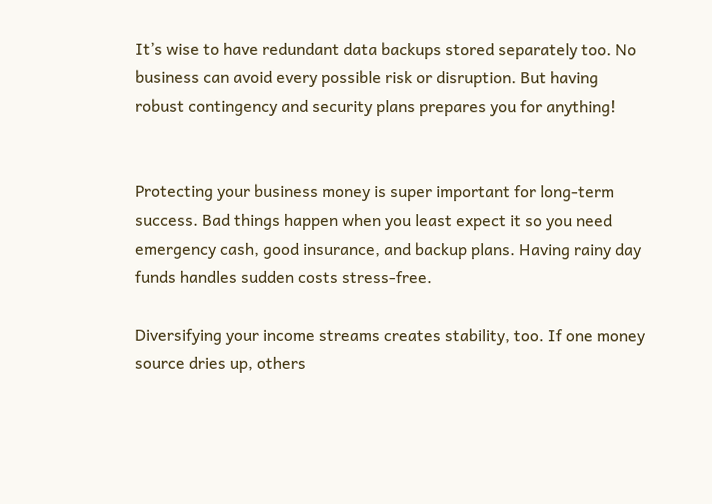It’s wise to have redundant data backups stored separately too. No business can avoid every possible risk or disruption. But having robust contingency and security plans prepares you for anything!


Protecting your business money is super important for long-term success. Bad things happen when you least expect it so you need emergency cash, good insurance, and backup plans. Having rainy day funds handles sudden costs stress-free.

Diversifying your income streams creates stability, too. If one money source dries up, others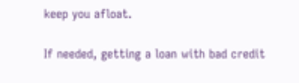keep you afloat.

If needed, getting a loan with bad credit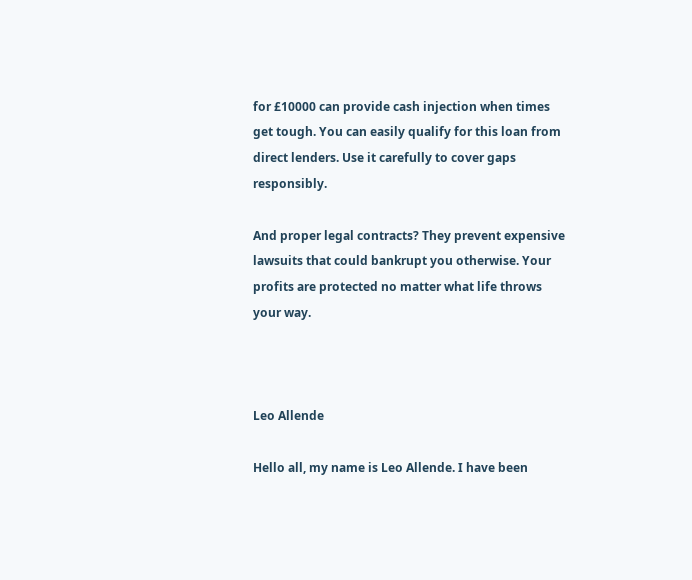for £10000 can provide cash injection when times get tough. You can easily qualify for this loan from direct lenders. Use it carefully to cover gaps responsibly.

And proper legal contracts? They prevent expensive lawsuits that could bankrupt you otherwise. Your profits are protected no matter what life throws your way.



Leo Allende

Hello all, my name is Leo Allende. I have been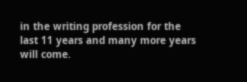in the writing profession for the last 11 years and many more years will come.